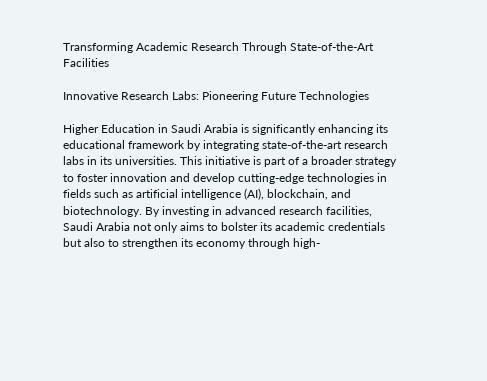Transforming Academic Research Through State-of-the-Art Facilities

Innovative Research Labs: Pioneering Future Technologies

Higher Education in Saudi Arabia is significantly enhancing its educational framework by integrating state-of-the-art research labs in its universities. This initiative is part of a broader strategy to foster innovation and develop cutting-edge technologies in fields such as artificial intelligence (AI), blockchain, and biotechnology. By investing in advanced research facilities, Saudi Arabia not only aims to bolster its academic credentials but also to strengthen its economy through high-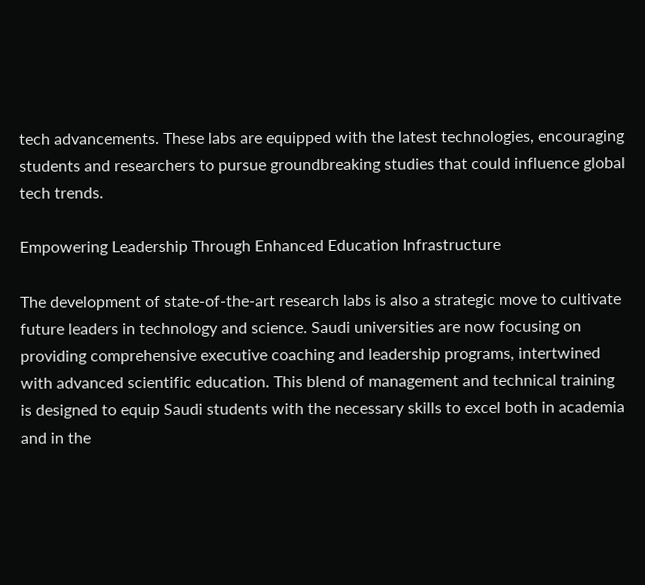tech advancements. These labs are equipped with the latest technologies, encouraging students and researchers to pursue groundbreaking studies that could influence global tech trends.

Empowering Leadership Through Enhanced Education Infrastructure

The development of state-of-the-art research labs is also a strategic move to cultivate future leaders in technology and science. Saudi universities are now focusing on providing comprehensive executive coaching and leadership programs, intertwined with advanced scientific education. This blend of management and technical training is designed to equip Saudi students with the necessary skills to excel both in academia and in the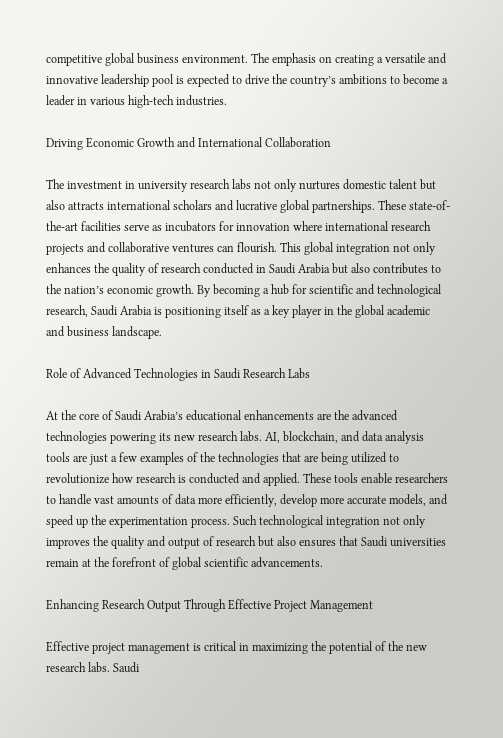competitive global business environment. The emphasis on creating a versatile and innovative leadership pool is expected to drive the country’s ambitions to become a leader in various high-tech industries.

Driving Economic Growth and International Collaboration

The investment in university research labs not only nurtures domestic talent but also attracts international scholars and lucrative global partnerships. These state-of-the-art facilities serve as incubators for innovation where international research projects and collaborative ventures can flourish. This global integration not only enhances the quality of research conducted in Saudi Arabia but also contributes to the nation’s economic growth. By becoming a hub for scientific and technological research, Saudi Arabia is positioning itself as a key player in the global academic and business landscape.

Role of Advanced Technologies in Saudi Research Labs

At the core of Saudi Arabia’s educational enhancements are the advanced technologies powering its new research labs. AI, blockchain, and data analysis tools are just a few examples of the technologies that are being utilized to revolutionize how research is conducted and applied. These tools enable researchers to handle vast amounts of data more efficiently, develop more accurate models, and speed up the experimentation process. Such technological integration not only improves the quality and output of research but also ensures that Saudi universities remain at the forefront of global scientific advancements.

Enhancing Research Output Through Effective Project Management

Effective project management is critical in maximizing the potential of the new research labs. Saudi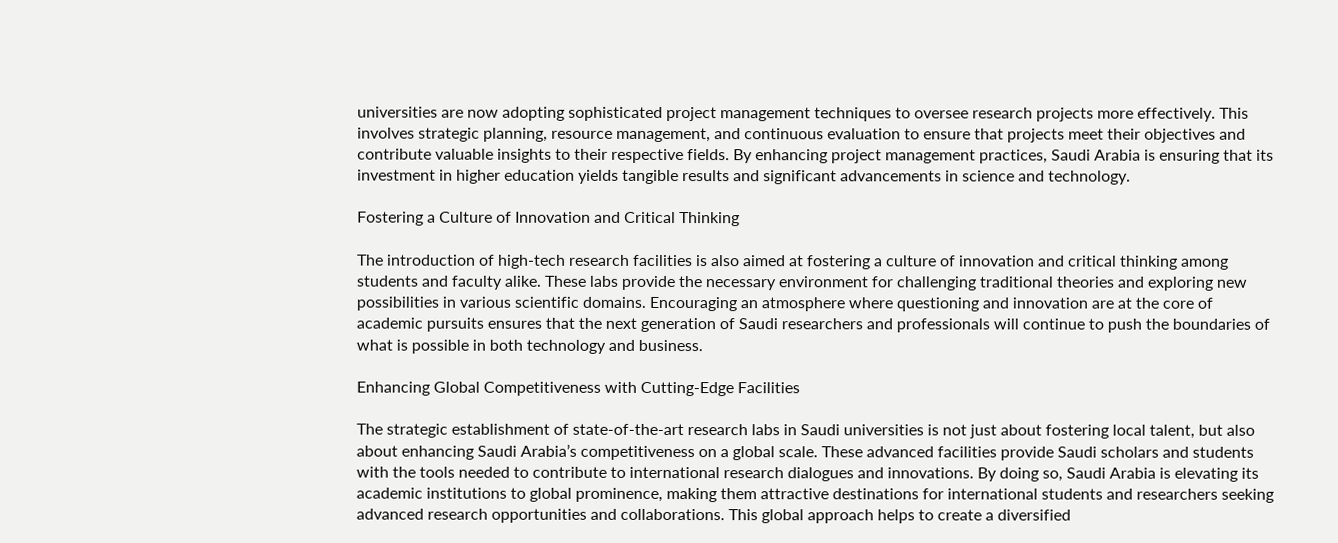universities are now adopting sophisticated project management techniques to oversee research projects more effectively. This involves strategic planning, resource management, and continuous evaluation to ensure that projects meet their objectives and contribute valuable insights to their respective fields. By enhancing project management practices, Saudi Arabia is ensuring that its investment in higher education yields tangible results and significant advancements in science and technology.

Fostering a Culture of Innovation and Critical Thinking

The introduction of high-tech research facilities is also aimed at fostering a culture of innovation and critical thinking among students and faculty alike. These labs provide the necessary environment for challenging traditional theories and exploring new possibilities in various scientific domains. Encouraging an atmosphere where questioning and innovation are at the core of academic pursuits ensures that the next generation of Saudi researchers and professionals will continue to push the boundaries of what is possible in both technology and business.

Enhancing Global Competitiveness with Cutting-Edge Facilities

The strategic establishment of state-of-the-art research labs in Saudi universities is not just about fostering local talent, but also about enhancing Saudi Arabia’s competitiveness on a global scale. These advanced facilities provide Saudi scholars and students with the tools needed to contribute to international research dialogues and innovations. By doing so, Saudi Arabia is elevating its academic institutions to global prominence, making them attractive destinations for international students and researchers seeking advanced research opportunities and collaborations. This global approach helps to create a diversified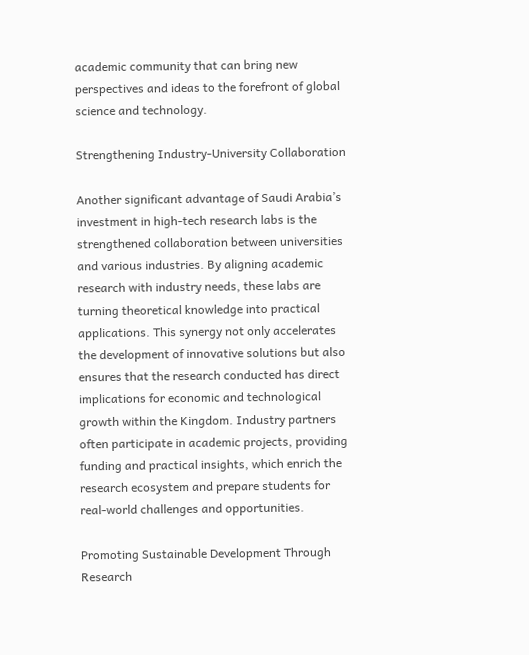academic community that can bring new perspectives and ideas to the forefront of global science and technology.

Strengthening Industry-University Collaboration

Another significant advantage of Saudi Arabia’s investment in high-tech research labs is the strengthened collaboration between universities and various industries. By aligning academic research with industry needs, these labs are turning theoretical knowledge into practical applications. This synergy not only accelerates the development of innovative solutions but also ensures that the research conducted has direct implications for economic and technological growth within the Kingdom. Industry partners often participate in academic projects, providing funding and practical insights, which enrich the research ecosystem and prepare students for real-world challenges and opportunities.

Promoting Sustainable Development Through Research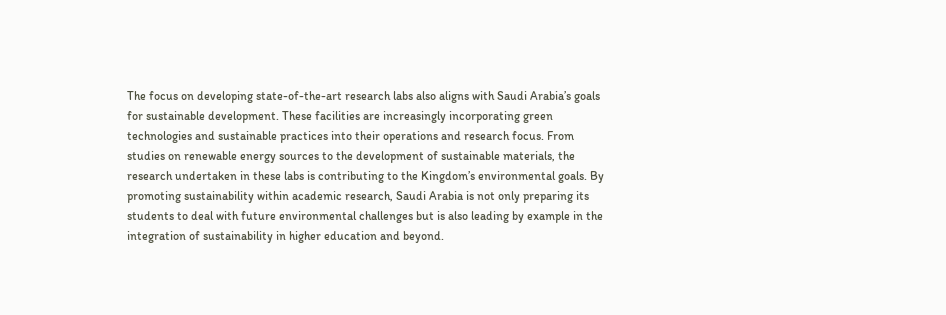The focus on developing state-of-the-art research labs also aligns with Saudi Arabia’s goals for sustainable development. These facilities are increasingly incorporating green technologies and sustainable practices into their operations and research focus. From studies on renewable energy sources to the development of sustainable materials, the research undertaken in these labs is contributing to the Kingdom’s environmental goals. By promoting sustainability within academic research, Saudi Arabia is not only preparing its students to deal with future environmental challenges but is also leading by example in the integration of sustainability in higher education and beyond.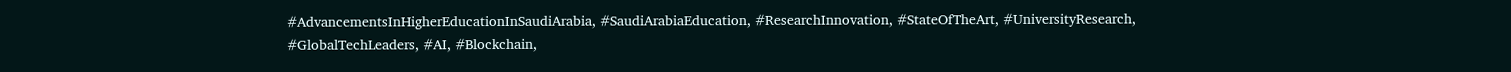#AdvancementsInHigherEducationInSaudiArabia, #SaudiArabiaEducation, #ResearchInnovation, #StateOfTheArt, #UniversityResearch, #GlobalTechLeaders, #AI, #Blockchain,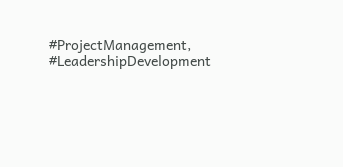#ProjectManagement, #LeadershipDevelopment